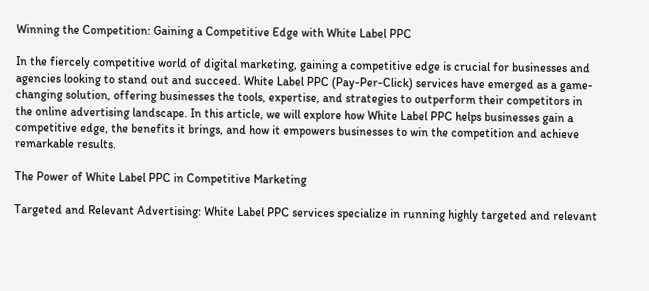Winning the Competition: Gaining a Competitive Edge with White Label PPC

In the fiercely competitive world of digital marketing, gaining a competitive edge is crucial for businesses and agencies looking to stand out and succeed. White Label PPC (Pay-Per-Click) services have emerged as a game-changing solution, offering businesses the tools, expertise, and strategies to outperform their competitors in the online advertising landscape. In this article, we will explore how White Label PPC helps businesses gain a competitive edge, the benefits it brings, and how it empowers businesses to win the competition and achieve remarkable results.

The Power of White Label PPC in Competitive Marketing

Targeted and Relevant Advertising: White Label PPC services specialize in running highly targeted and relevant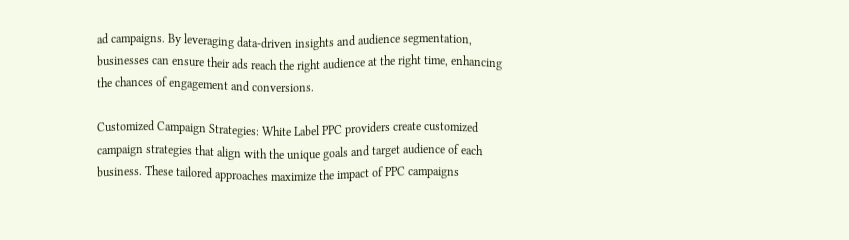ad campaigns. By leveraging data-driven insights and audience segmentation, businesses can ensure their ads reach the right audience at the right time, enhancing the chances of engagement and conversions.

Customized Campaign Strategies: White Label PPC providers create customized campaign strategies that align with the unique goals and target audience of each business. These tailored approaches maximize the impact of PPC campaigns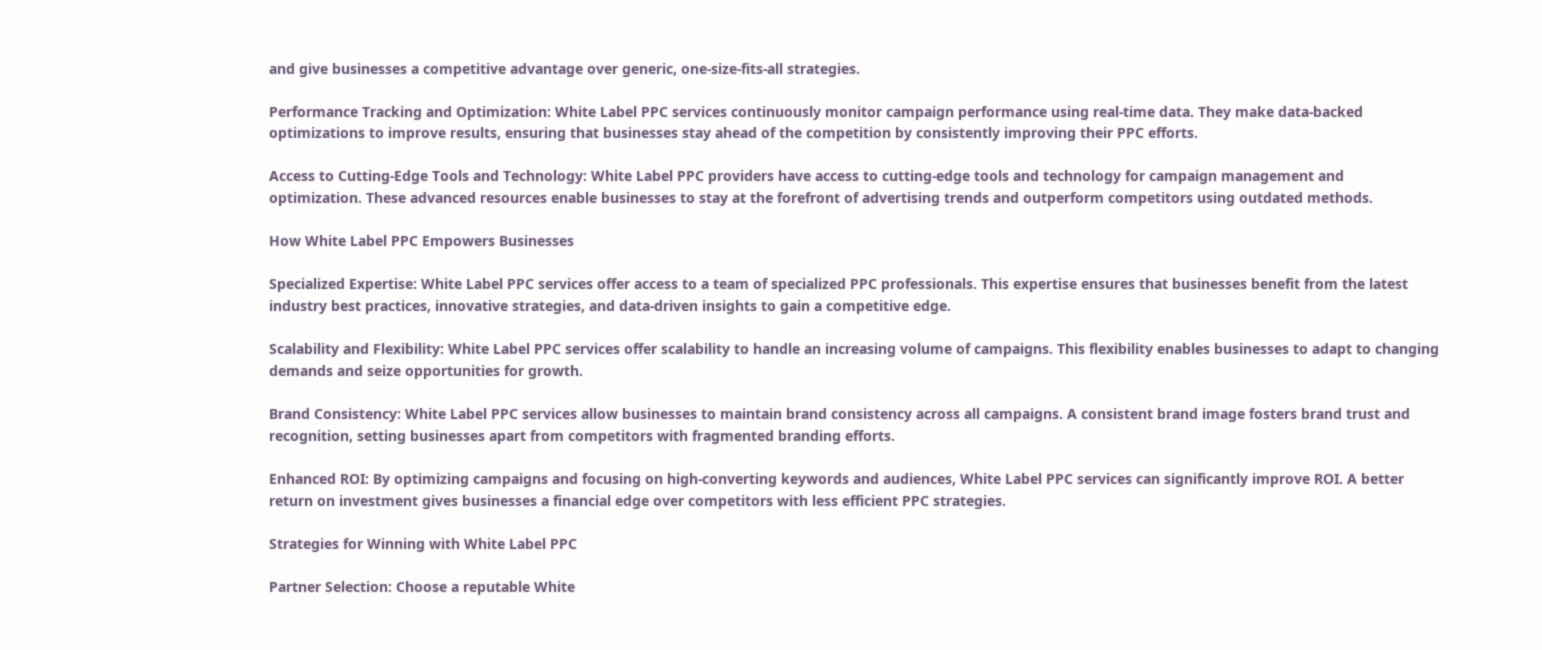and give businesses a competitive advantage over generic, one-size-fits-all strategies.

Performance Tracking and Optimization: White Label PPC services continuously monitor campaign performance using real-time data. They make data-backed optimizations to improve results, ensuring that businesses stay ahead of the competition by consistently improving their PPC efforts.

Access to Cutting-Edge Tools and Technology: White Label PPC providers have access to cutting-edge tools and technology for campaign management and optimization. These advanced resources enable businesses to stay at the forefront of advertising trends and outperform competitors using outdated methods.

How White Label PPC Empowers Businesses

Specialized Expertise: White Label PPC services offer access to a team of specialized PPC professionals. This expertise ensures that businesses benefit from the latest industry best practices, innovative strategies, and data-driven insights to gain a competitive edge.

Scalability and Flexibility: White Label PPC services offer scalability to handle an increasing volume of campaigns. This flexibility enables businesses to adapt to changing demands and seize opportunities for growth.

Brand Consistency: White Label PPC services allow businesses to maintain brand consistency across all campaigns. A consistent brand image fosters brand trust and recognition, setting businesses apart from competitors with fragmented branding efforts.

Enhanced ROI: By optimizing campaigns and focusing on high-converting keywords and audiences, White Label PPC services can significantly improve ROI. A better return on investment gives businesses a financial edge over competitors with less efficient PPC strategies.

Strategies for Winning with White Label PPC

Partner Selection: Choose a reputable White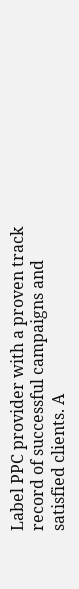Label PPC provider with a proven track record of successful campaigns and satisfied clients. A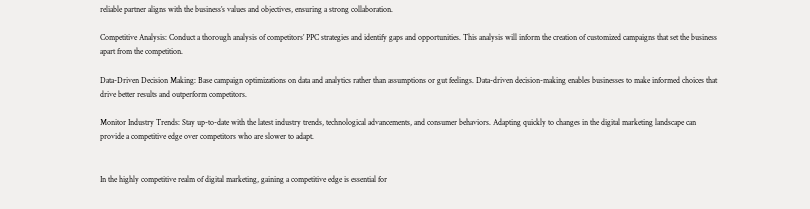reliable partner aligns with the business’s values and objectives, ensuring a strong collaboration.

Competitive Analysis: Conduct a thorough analysis of competitors’ PPC strategies and identify gaps and opportunities. This analysis will inform the creation of customized campaigns that set the business apart from the competition.

Data-Driven Decision Making: Base campaign optimizations on data and analytics rather than assumptions or gut feelings. Data-driven decision-making enables businesses to make informed choices that drive better results and outperform competitors.

Monitor Industry Trends: Stay up-to-date with the latest industry trends, technological advancements, and consumer behaviors. Adapting quickly to changes in the digital marketing landscape can provide a competitive edge over competitors who are slower to adapt.


In the highly competitive realm of digital marketing, gaining a competitive edge is essential for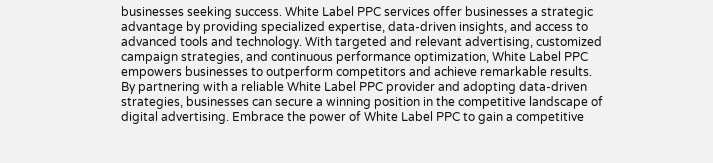businesses seeking success. White Label PPC services offer businesses a strategic advantage by providing specialized expertise, data-driven insights, and access to advanced tools and technology. With targeted and relevant advertising, customized campaign strategies, and continuous performance optimization, White Label PPC empowers businesses to outperform competitors and achieve remarkable results. By partnering with a reliable White Label PPC provider and adopting data-driven strategies, businesses can secure a winning position in the competitive landscape of digital advertising. Embrace the power of White Label PPC to gain a competitive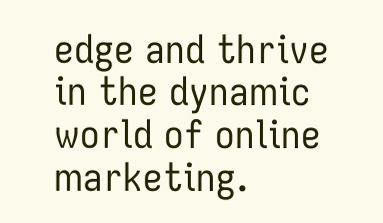edge and thrive in the dynamic world of online marketing.